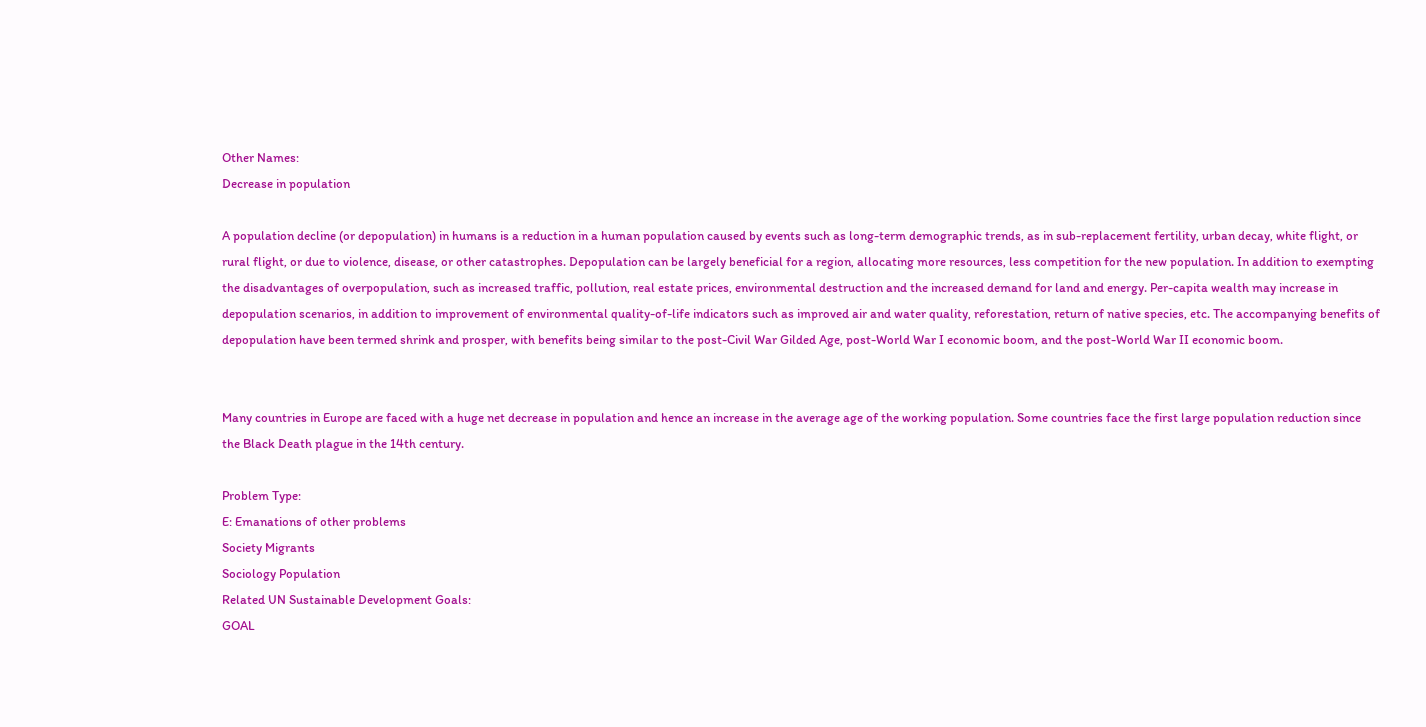Other Names:
Decrease in population

A population decline (or depopulation) in humans is a reduction in a human population caused by events such as long-term demographic trends, as in sub-replacement fertility, urban decay, white flight, or rural flight, or due to violence, disease, or other catastrophes. Depopulation can be largely beneficial for a region, allocating more resources, less competition for the new population. In addition to exempting the disadvantages of overpopulation, such as increased traffic, pollution, real estate prices, environmental destruction and the increased demand for land and energy. Per-capita wealth may increase in depopulation scenarios, in addition to improvement of environmental quality-of-life indicators such as improved air and water quality, reforestation, return of native species, etc. The accompanying benefits of depopulation have been termed shrink and prosper, with benefits being similar to the post-Civil War Gilded Age, post-World War I economic boom, and the post-World War II economic boom.


Many countries in Europe are faced with a huge net decrease in population and hence an increase in the average age of the working population. Some countries face the first large population reduction since the Black Death plague in the 14th century.

Problem Type:
E: Emanations of other problems
Society Migrants
Sociology Population
Related UN Sustainable Development Goals:
GOAL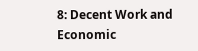8: Decent Work and Economic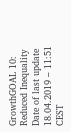GrowthGOAL 10: Reduced Inequality
Date of last update
18.04.2019 – 11:51 CEST